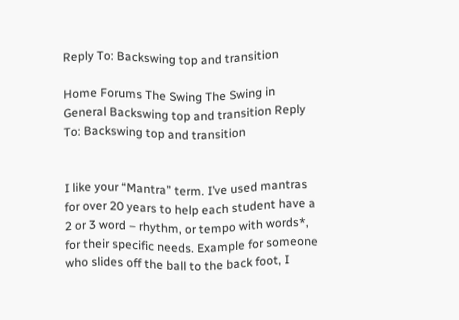Reply To: Backswing top and transition

Home Forums The Swing The Swing in General Backswing top and transition Reply To: Backswing top and transition


I like your “Mantra” term. I’ve used mantras for over 20 years to help each student have a 2 or 3 word – rhythm, or tempo with words*, for their specific needs. Example for someone who slides off the ball to the back foot, I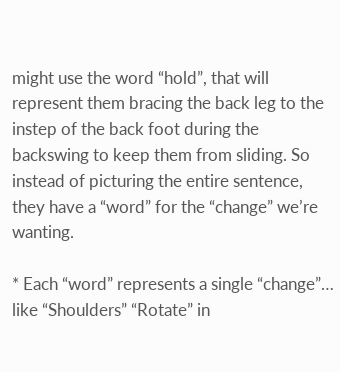might use the word “hold”, that will represent them bracing the back leg to the instep of the back foot during the backswing to keep them from sliding. So instead of picturing the entire sentence, they have a “word” for the “change” we’re wanting.

* Each “word” represents a single “change”… like “Shoulders” “Rotate” in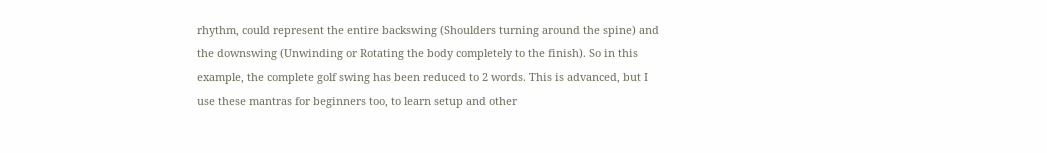rhythm, could represent the entire backswing (Shoulders turning around the spine) and the downswing (Unwinding or Rotating the body completely to the finish). So in this example, the complete golf swing has been reduced to 2 words. This is advanced, but I use these mantras for beginners too, to learn setup and other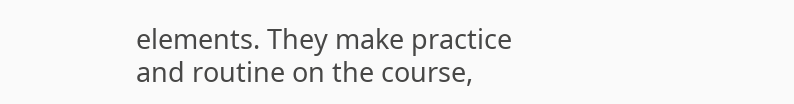elements. They make practice and routine on the course,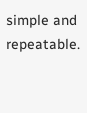simple and repeatable.